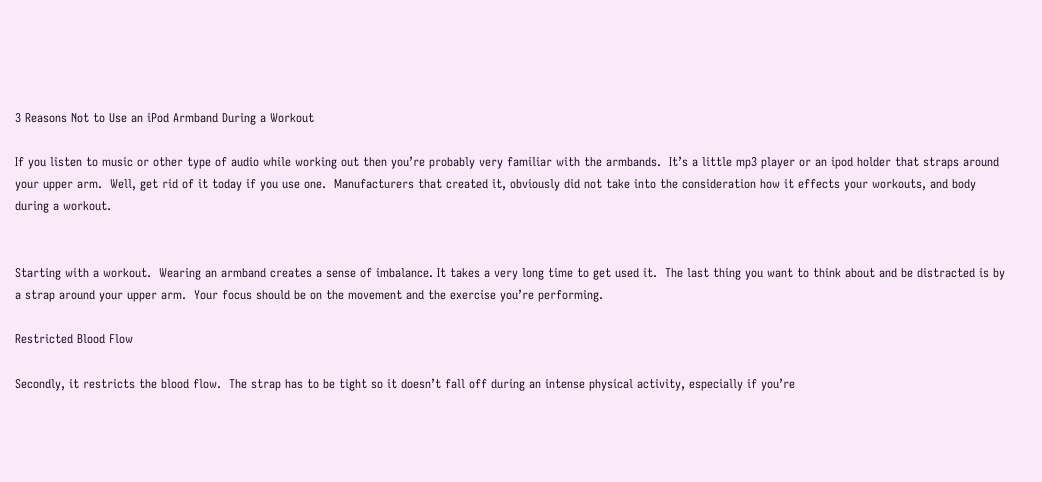3 Reasons Not to Use an iPod Armband During a Workout

If you listen to music or other type of audio while working out then you’re probably very familiar with the armbands.  It’s a little mp3 player or an ipod holder that straps around your upper arm.  Well, get rid of it today if you use one.  Manufacturers that created it, obviously did not take into the consideration how it effects your workouts, and body during a workout.


Starting with a workout.  Wearing an armband creates a sense of imbalance. It takes a very long time to get used it.  The last thing you want to think about and be distracted is by a strap around your upper arm.  Your focus should be on the movement and the exercise you’re performing.

Restricted Blood Flow

Secondly, it restricts the blood flow.  The strap has to be tight so it doesn’t fall off during an intense physical activity, especially if you’re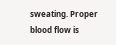sweating. Proper blood flow is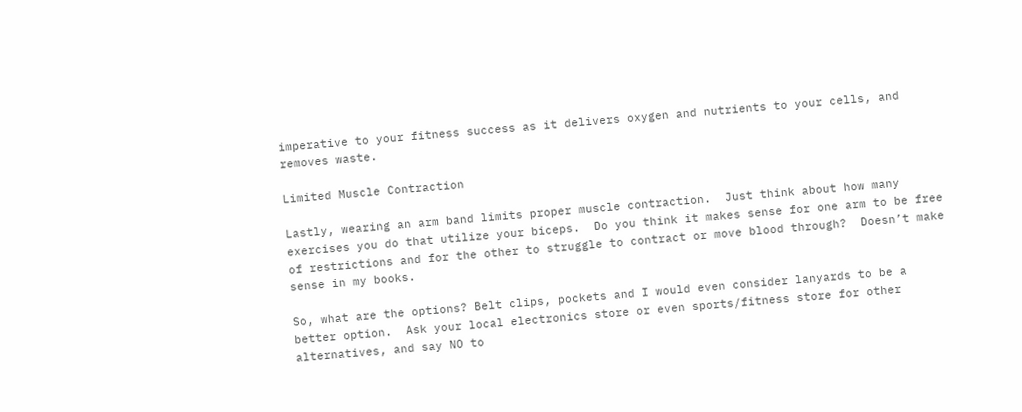imperative to your fitness success as it delivers oxygen and nutrients to your cells, and removes waste.

Limited Muscle Contraction

Lastly, wearing an arm band limits proper muscle contraction.  Just think about how many exercises you do that utilize your biceps.  Do you think it makes sense for one arm to be free of restrictions and for the other to struggle to contract or move blood through?  Doesn’t make sense in my books.

So, what are the options? Belt clips, pockets and I would even consider lanyards to be a better option.  Ask your local electronics store or even sports/fitness store for other alternatives, and say NO to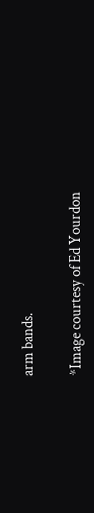arm bands.

*Image courtesy of Ed Yourdon